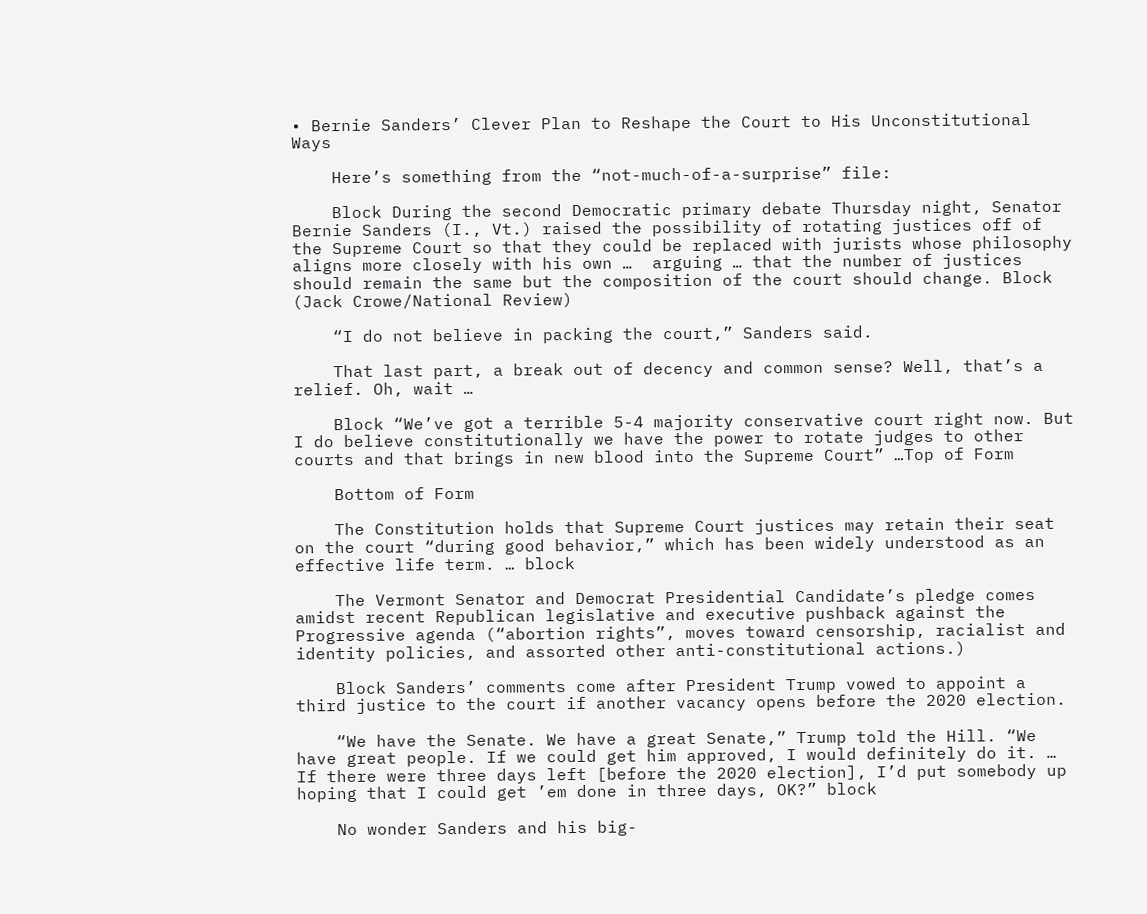• Bernie Sanders’ Clever Plan to Reshape the Court to His Unconstitutional Ways

    Here’s something from the “not-much-of-a-surprise” file:

    Block During the second Democratic primary debate Thursday night, Senator Bernie Sanders (I., Vt.) raised the possibility of rotating justices off of the Supreme Court so that they could be replaced with jurists whose philosophy aligns more closely with his own …  arguing … that the number of justices should remain the same but the composition of the court should change. Block (Jack Crowe/National Review)

    “I do not believe in packing the court,” Sanders said.

    That last part, a break out of decency and common sense? Well, that’s a relief. Oh, wait …

    Block “We’ve got a terrible 5-4 majority conservative court right now. But I do believe constitutionally we have the power to rotate judges to other courts and that brings in new blood into the Supreme Court” …Top of Form

    Bottom of Form

    The Constitution holds that Supreme Court justices may retain their seat on the court “during good behavior,” which has been widely understood as an effective life term. … block

    The Vermont Senator and Democrat Presidential Candidate’s pledge comes amidst recent Republican legislative and executive pushback against the Progressive agenda (“abortion rights”, moves toward censorship, racialist and identity policies, and assorted other anti-constitutional actions.)

    Block Sanders’ comments come after President Trump vowed to appoint a third justice to the court if another vacancy opens before the 2020 election.

    “We have the Senate. We have a great Senate,” Trump told the Hill. “We have great people. If we could get him approved, I would definitely do it. … If there were three days left [before the 2020 election], I’d put somebody up hoping that I could get ’em done in three days, OK?” block

    No wonder Sanders and his big-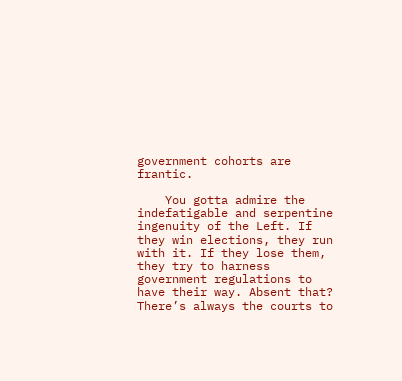government cohorts are frantic.

    You gotta admire the indefatigable and serpentine ingenuity of the Left. If they win elections, they run with it. If they lose them, they try to harness government regulations to have their way. Absent that? There’s always the courts to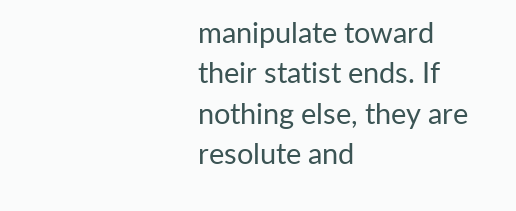manipulate toward their statist ends. If nothing else, they are resolute and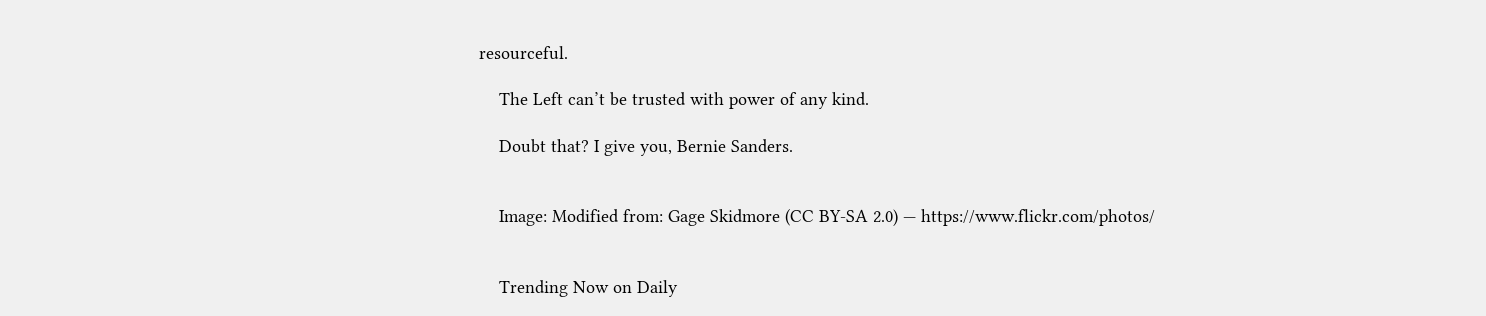resourceful.

    The Left can’t be trusted with power of any kind.

    Doubt that? I give you, Bernie Sanders.


    Image: Modified from: Gage Skidmore (CC BY-SA 2.0) — https://www.flickr.com/photos/


    Trending Now on Daily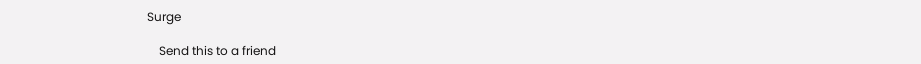Surge

    Send this to a friend